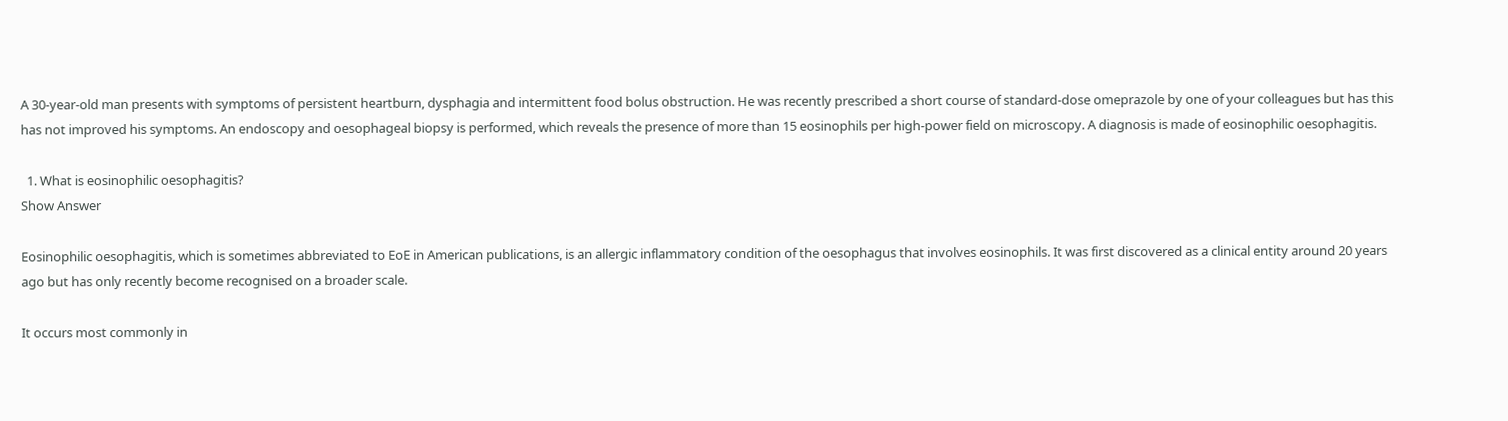A 30-year-old man presents with symptoms of persistent heartburn, dysphagia and intermittent food bolus obstruction. He was recently prescribed a short course of standard-dose omeprazole by one of your colleagues but has this has not improved his symptoms. An endoscopy and oesophageal biopsy is performed, which reveals the presence of more than 15 eosinophils per high-power field on microscopy. A diagnosis is made of eosinophilic oesophagitis.

  1. What is eosinophilic oesophagitis?
Show Answer

Eosinophilic oesophagitis, which is sometimes abbreviated to EoE in American publications, is an allergic inflammatory condition of the oesophagus that involves eosinophils. It was first discovered as a clinical entity around 20 years ago but has only recently become recognised on a broader scale.

It occurs most commonly in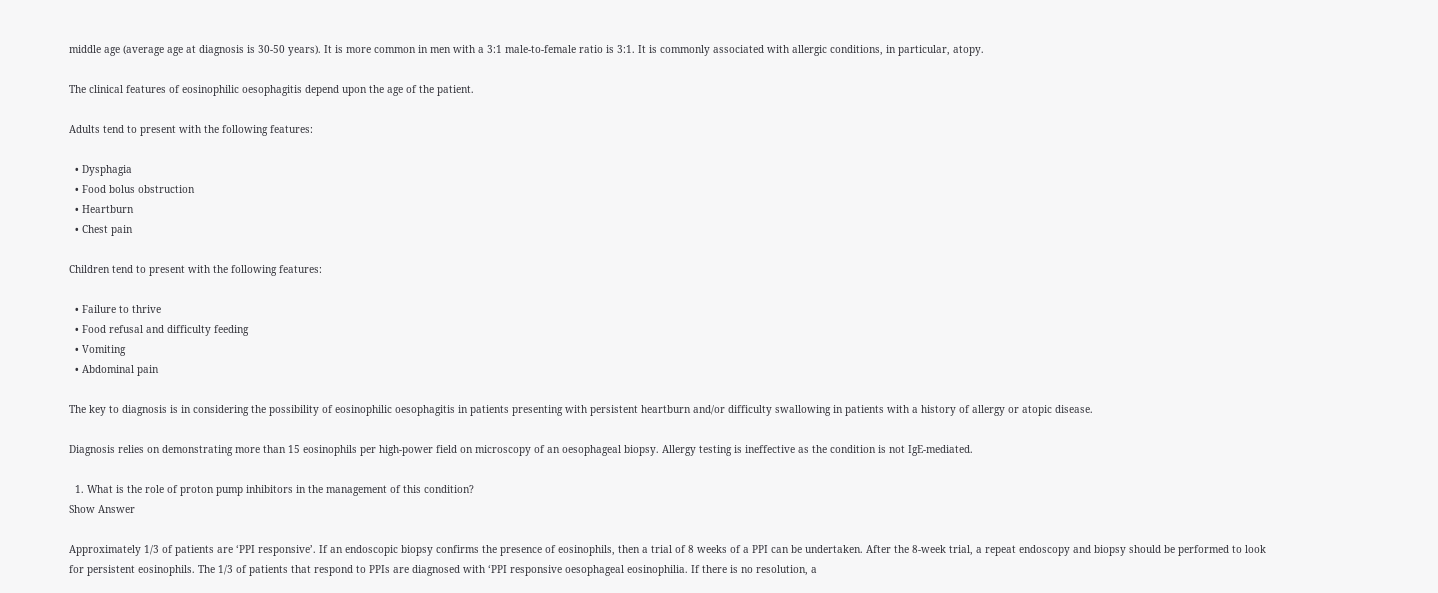middle age (average age at diagnosis is 30-50 years). It is more common in men with a 3:1 male-to-female ratio is 3:1. It is commonly associated with allergic conditions, in particular, atopy.

The clinical features of eosinophilic oesophagitis depend upon the age of the patient.

Adults tend to present with the following features:

  • Dysphagia
  • Food bolus obstruction
  • Heartburn
  • Chest pain

Children tend to present with the following features:

  • Failure to thrive
  • Food refusal and difficulty feeding
  • Vomiting
  • Abdominal pain

The key to diagnosis is in considering the possibility of eosinophilic oesophagitis in patients presenting with persistent heartburn and/or difficulty swallowing in patients with a history of allergy or atopic disease.

Diagnosis relies on demonstrating more than 15 eosinophils per high-power field on microscopy of an oesophageal biopsy. Allergy testing is ineffective as the condition is not IgE-mediated.

  1. What is the role of proton pump inhibitors in the management of this condition?
Show Answer

Approximately 1/3 of patients are ‘PPI responsive’. If an endoscopic biopsy confirms the presence of eosinophils, then a trial of 8 weeks of a PPI can be undertaken. After the 8-week trial, a repeat endoscopy and biopsy should be performed to look for persistent eosinophils. The 1/3 of patients that respond to PPIs are diagnosed with ‘PPI responsive oesophageal eosinophilia. If there is no resolution, a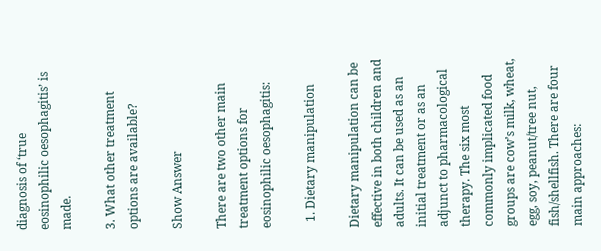diagnosis of ‘true eosinophilic oesophagitis’ is made.

3. What other treatment options are available?

Show Answer

There are two other main treatment options for eosinophilic oesophagitis:

  1. Dietary manipulation

Dietary manipulation can be effective in both children and adults. It can be used as an initial treatment or as an adjunct to pharmacological therapy. The six most commonly implicated food groups are cow’s milk, wheat, egg, soy, peanut/tree nut, fish/shellfish. There are four main approaches: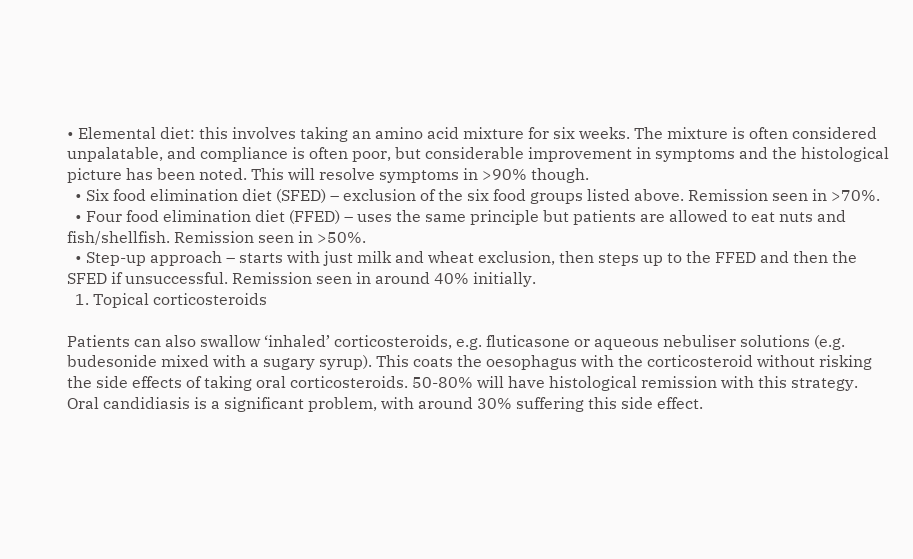• Elemental diet: this involves taking an amino acid mixture for six weeks. The mixture is often considered unpalatable, and compliance is often poor, but considerable improvement in symptoms and the histological picture has been noted. This will resolve symptoms in >90% though.
  • Six food elimination diet (SFED) – exclusion of the six food groups listed above. Remission seen in >70%.
  • Four food elimination diet (FFED) – uses the same principle but patients are allowed to eat nuts and fish/shellfish. Remission seen in >50%.
  • Step-up approach – starts with just milk and wheat exclusion, then steps up to the FFED and then the SFED if unsuccessful. Remission seen in around 40% initially.
  1. Topical corticosteroids

Patients can also swallow ‘inhaled’ corticosteroids, e.g. fluticasone or aqueous nebuliser solutions (e.g. budesonide mixed with a sugary syrup). This coats the oesophagus with the corticosteroid without risking the side effects of taking oral corticosteroids. 50-80% will have histological remission with this strategy. Oral candidiasis is a significant problem, with around 30% suffering this side effect.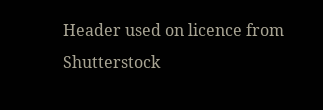Header used on licence from Shutterstock